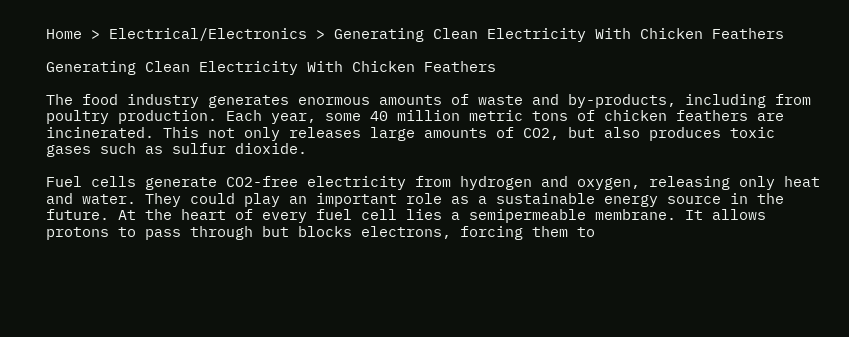Home > Electrical/Electronics > Generating Clean Electricity With Chicken Feathers

Generating Clean Electricity With Chicken Feathers

The food industry generates enormous amounts of waste and by-products, including from poultry production. Each year, some 40 million metric tons of chicken feathers are incinerated. This not only releases large amounts of CO2, but also produces toxic gases such as sulfur dioxide.

Fuel cells generate CO2-free electricity from hydrogen and oxygen, releasing only heat and water. They could play an important role as a sustainable energy source in the future. At the heart of every fuel cell lies a semipermeable membrane. It allows protons to pass through but blocks electrons, forcing them to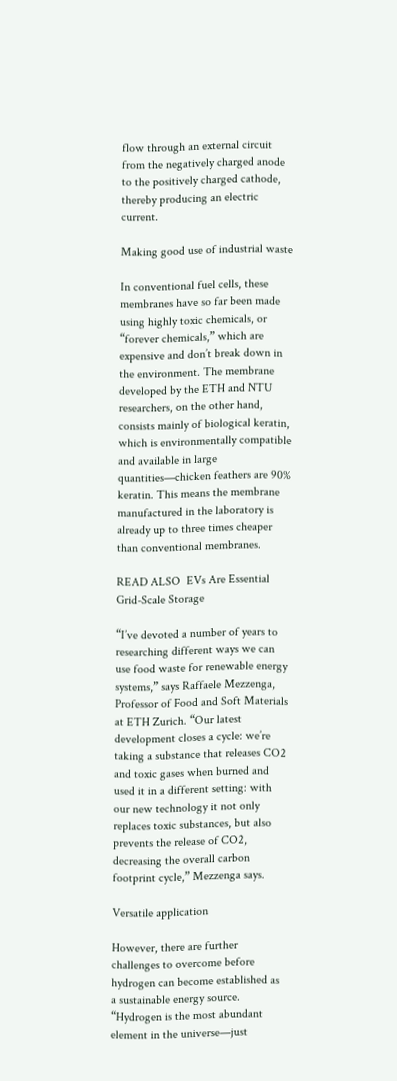flow through an external circuit from the negatively charged anode to the positively charged cathode, thereby producing an electric current.

Making good use of industrial waste

In conventional fuel cells, these membranes have so far been made using highly toxic chemicals, or “forever chemicals,” which are expensive and don’t break down in the environment. The membrane developed by the ETH and NTU researchers, on the other hand, consists mainly of biological keratin, which is environmentally compatible and available in large quantities—chicken feathers are 90% keratin. This means the membrane manufactured in the laboratory is already up to three times cheaper than conventional membranes.

READ ALSO  EVs Are Essential Grid-Scale Storage

“I’ve devoted a number of years to researching different ways we can use food waste for renewable energy systems,” says Raffaele Mezzenga, Professor of Food and Soft Materials at ETH Zurich. “Our latest development closes a cycle: we’re taking a substance that releases CO2 and toxic gases when burned and used it in a different setting: with our new technology it not only replaces toxic substances, but also prevents the release of CO2, decreasing the overall carbon footprint cycle,” Mezzenga says.

Versatile application

However, there are further challenges to overcome before hydrogen can become established as a sustainable energy source. “Hydrogen is the most abundant element in the universe—just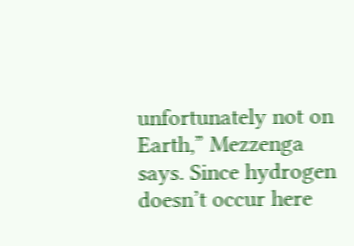unfortunately not on Earth,” Mezzenga says. Since hydrogen doesn’t occur here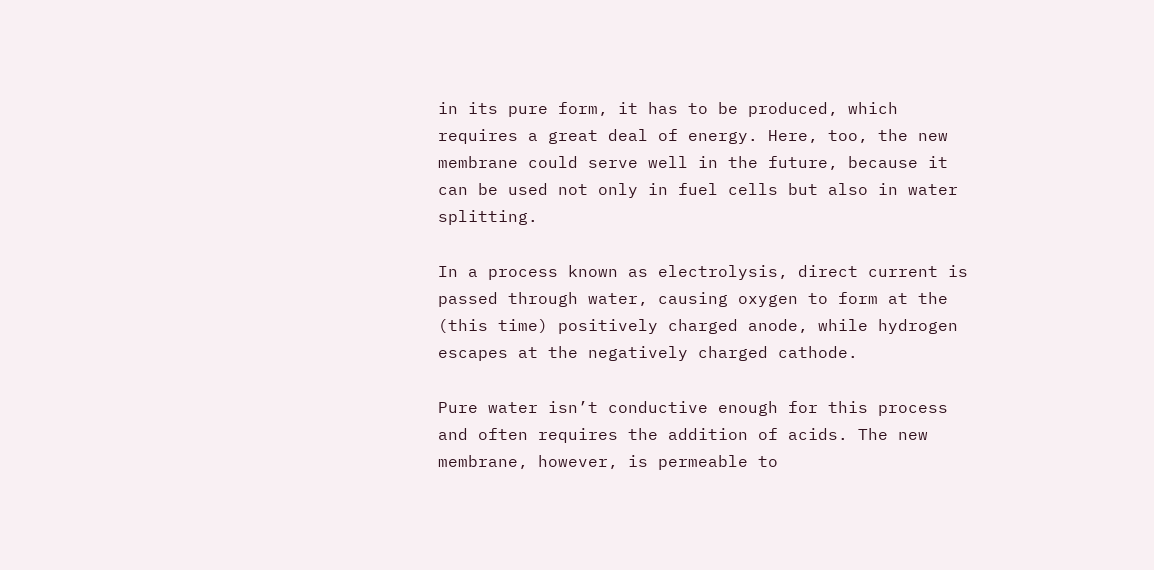in its pure form, it has to be produced, which requires a great deal of energy. Here, too, the new membrane could serve well in the future, because it can be used not only in fuel cells but also in water splitting.

In a process known as electrolysis, direct current is passed through water, causing oxygen to form at the (this time) positively charged anode, while hydrogen escapes at the negatively charged cathode.

Pure water isn’t conductive enough for this process and often requires the addition of acids. The new membrane, however, is permeable to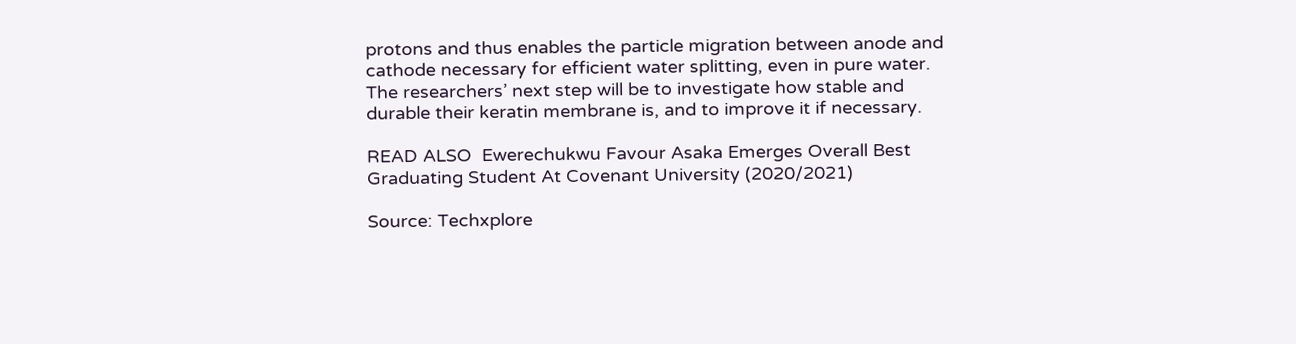protons and thus enables the particle migration between anode and cathode necessary for efficient water splitting, even in pure water. The researchers’ next step will be to investigate how stable and durable their keratin membrane is, and to improve it if necessary.

READ ALSO  Ewerechukwu Favour Asaka Emerges Overall Best Graduating Student At Covenant University (2020/2021)

Source: Techxplore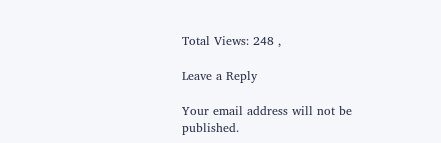Total Views: 248 ,

Leave a Reply

Your email address will not be published.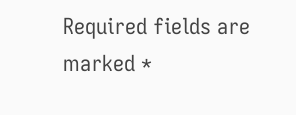Required fields are marked *